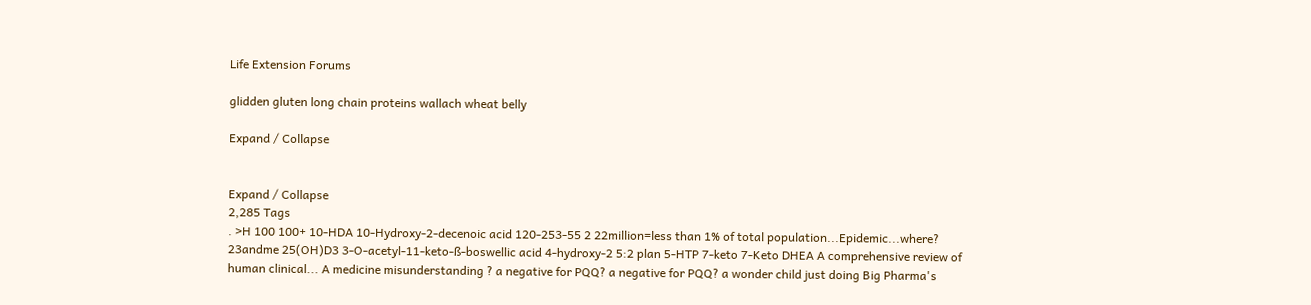Life Extension Forums

glidden gluten long chain proteins wallach wheat belly

Expand / Collapse


Expand / Collapse
2,285 Tags
. >H 100 100+ 10-HDA 10-Hydroxy-2-decenoic acid 120-253-55 2 22million=less than 1% of total population...Epidemic...where? 23andme 25(OH)D3 3-O-acetyl-11-keto-ß-boswellic acid 4-hydroxy-2 5:2 plan 5-HTP 7-keto 7-Keto DHEA A comprehensive review of human clinical... A medicine misunderstanding ? a negative for PQQ? a negative for PQQ? a wonder child just doing Big Pharma's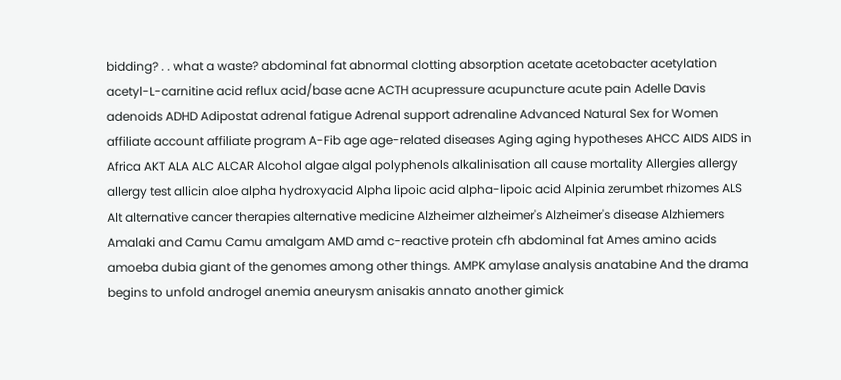bidding? . . what a waste? abdominal fat abnormal clotting absorption acetate acetobacter acetylation acetyl-L-carnitine acid reflux acid/base acne ACTH acupressure acupuncture acute pain Adelle Davis adenoids ADHD Adipostat adrenal fatigue Adrenal support adrenaline Advanced Natural Sex for Women affiliate account affiliate program A-Fib age age-related diseases Aging aging hypotheses AHCC AIDS AIDS in Africa AKT ALA ALC ALCAR Alcohol algae algal polyphenols alkalinisation all cause mortality Allergies allergy allergy test allicin aloe alpha hydroxyacid Alpha lipoic acid alpha-lipoic acid Alpinia zerumbet rhizomes ALS Alt alternative cancer therapies alternative medicine Alzheimer alzheimer's Alzheimer's disease Alzhiemers Amalaki and Camu Camu amalgam AMD amd c-reactive protein cfh abdominal fat Ames amino acids amoeba dubia giant of the genomes among other things. AMPK amylase analysis anatabine And the drama begins to unfold androgel anemia aneurysm anisakis annato another gimick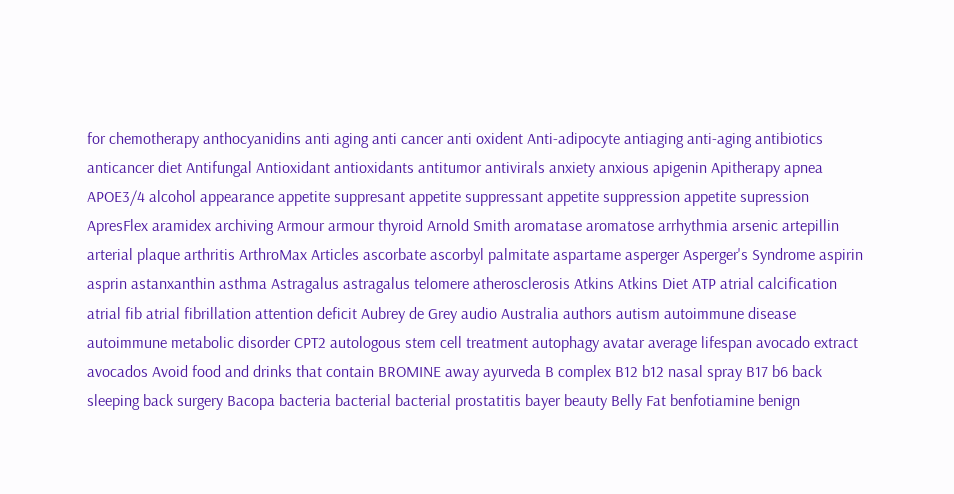for chemotherapy anthocyanidins anti aging anti cancer anti oxident Anti-adipocyte antiaging anti-aging antibiotics anticancer diet Antifungal Antioxidant antioxidants antitumor antivirals anxiety anxious apigenin Apitherapy apnea APOE3/4 alcohol appearance appetite suppresant appetite suppressant appetite suppression appetite supression ApresFlex aramidex archiving Armour armour thyroid Arnold Smith aromatase aromatose arrhythmia arsenic artepillin arterial plaque arthritis ArthroMax Articles ascorbate ascorbyl palmitate aspartame asperger Asperger's Syndrome aspirin asprin astanxanthin asthma Astragalus astragalus telomere atherosclerosis Atkins Atkins Diet ATP atrial calcification atrial fib atrial fibrillation attention deficit Aubrey de Grey audio Australia authors autism autoimmune disease autoimmune metabolic disorder CPT2 autologous stem cell treatment autophagy avatar average lifespan avocado extract avocados Avoid food and drinks that contain BROMINE away ayurveda B complex B12 b12 nasal spray B17 b6 back sleeping back surgery Bacopa bacteria bacterial bacterial prostatitis bayer beauty Belly Fat benfotiamine benign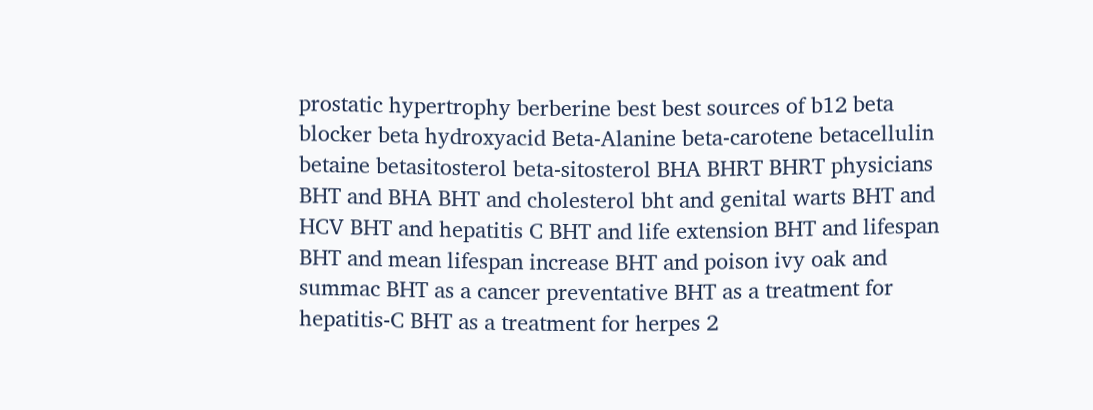prostatic hypertrophy berberine best best sources of b12 beta blocker beta hydroxyacid Beta-Alanine beta-carotene betacellulin betaine betasitosterol beta-sitosterol BHA BHRT BHRT physicians BHT and BHA BHT and cholesterol bht and genital warts BHT and HCV BHT and hepatitis C BHT and life extension BHT and lifespan BHT and mean lifespan increase BHT and poison ivy oak and summac BHT as a cancer preventative BHT as a treatment for hepatitis-C BHT as a treatment for herpes 2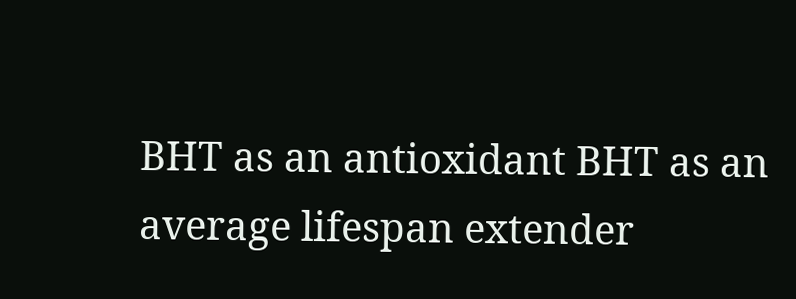BHT as an antioxidant BHT as an average lifespan extender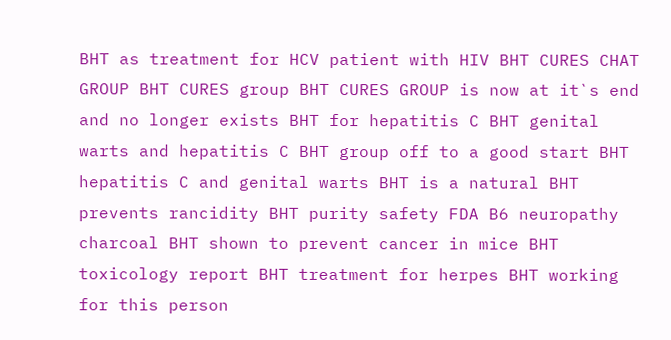BHT as treatment for HCV patient with HIV BHT CURES CHAT GROUP BHT CURES group BHT CURES GROUP is now at it`s end and no longer exists BHT for hepatitis C BHT genital warts and hepatitis C BHT group off to a good start BHT hepatitis C and genital warts BHT is a natural BHT prevents rancidity BHT purity safety FDA B6 neuropathy charcoal BHT shown to prevent cancer in mice BHT toxicology report BHT treatment for herpes BHT working for this person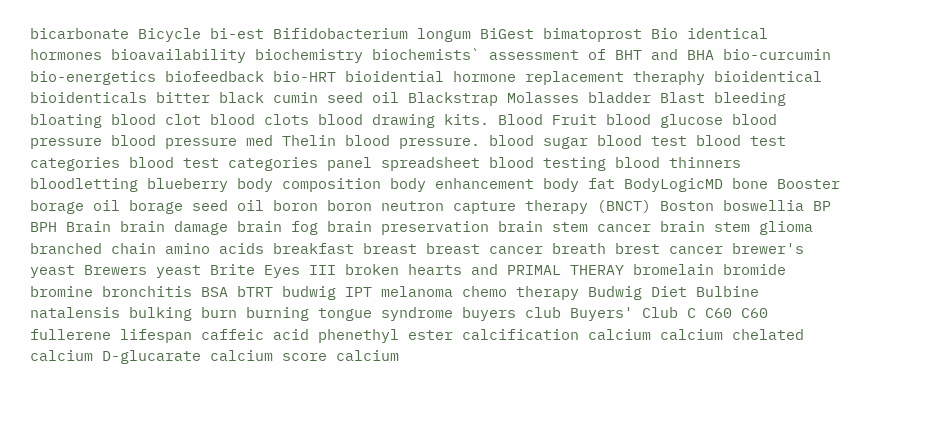bicarbonate Bicycle bi-est Bifidobacterium longum BiGest bimatoprost Bio identical hormones bioavailability biochemistry biochemists` assessment of BHT and BHA bio-curcumin bio-energetics biofeedback bio-HRT bioidential hormone replacement theraphy bioidentical bioidenticals bitter black cumin seed oil Blackstrap Molasses bladder Blast bleeding bloating blood clot blood clots blood drawing kits. Blood Fruit blood glucose blood pressure blood pressure med Thelin blood pressure. blood sugar blood test blood test categories blood test categories panel spreadsheet blood testing blood thinners bloodletting blueberry body composition body enhancement body fat BodyLogicMD bone Booster borage oil borage seed oil boron boron neutron capture therapy (BNCT) Boston boswellia BP BPH Brain brain damage brain fog brain preservation brain stem cancer brain stem glioma branched chain amino acids breakfast breast breast cancer breath brest cancer brewer's yeast Brewers yeast Brite Eyes III broken hearts and PRIMAL THERAY bromelain bromide bromine bronchitis BSA bTRT budwig IPT melanoma chemo therapy Budwig Diet Bulbine natalensis bulking burn burning tongue syndrome buyers club Buyers' Club C C60 C60 fullerene lifespan caffeic acid phenethyl ester calcification calcium calcium chelated calcium D-glucarate calcium score calcium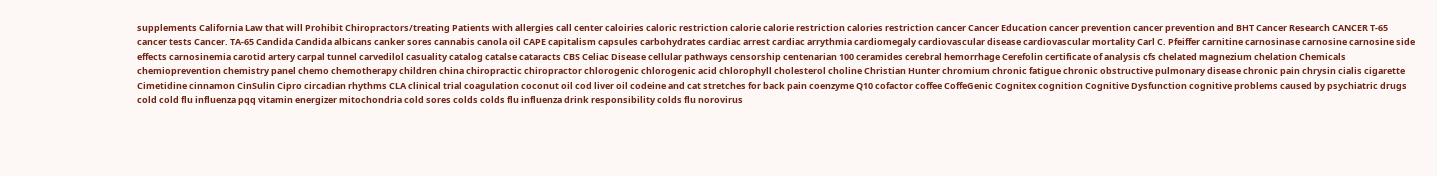supplements California Law that will Prohibit Chiropractors/treating Patients with allergies call center caloiries caloric restriction calorie calorie restriction calories restriction cancer Cancer Education cancer prevention cancer prevention and BHT Cancer Research CANCER T-65 cancer tests Cancer. TA-65 Candida Candida albicans canker sores cannabis canola oil CAPE capitalism capsules carbohydrates cardiac arrest cardiac arrythmia cardiomegaly cardiovascular disease cardiovascular mortality Carl C. Pfeiffer carnitine carnosinase carnosine carnosine side effects carnosinemia carotid artery carpal tunnel carvedilol casuality catalog catalse cataracts CBS Celiac Disease cellular pathways censorship centenarian 100 ceramides cerebral hemorrhage Cerefolin certificate of analysis cfs chelated magnezium chelation Chemicals chemioprevention chemistry panel chemo chemotherapy children china chiropractic chiropractor chlorogenic chlorogenic acid chlorophyll cholesterol choline Christian Hunter chromium chronic fatigue chronic obstructive pulmonary disease chronic pain chrysin cialis cigarette Cimetidine cinnamon CinSulin Cipro circadian rhythms CLA clinical trial coagulation coconut oil cod liver oil codeine and cat stretches for back pain coenzyme Q10 cofactor coffee CoffeGenic Cognitex cognition Cognitive Dysfunction cognitive problems caused by psychiatric drugs cold cold flu influenza pqq vitamin energizer mitochondria cold sores colds colds flu influenza drink responsibility colds flu norovirus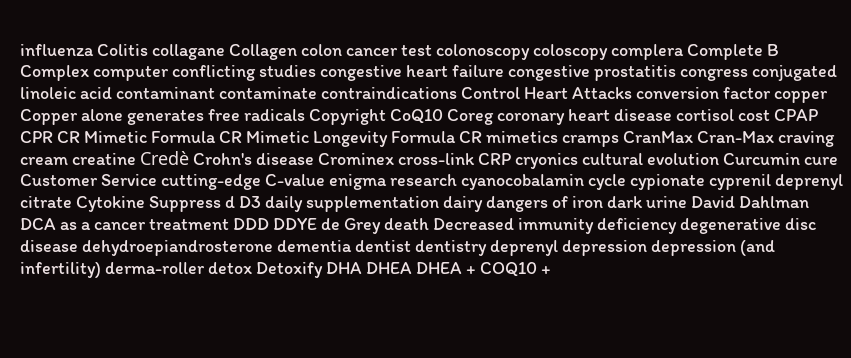influenza Colitis collagane Collagen colon cancer test colonoscopy coloscopy complera Complete B Complex computer conflicting studies congestive heart failure congestive prostatitis congress conjugated linoleic acid contaminant contaminate contraindications Control Heart Attacks conversion factor copper Copper alone generates free radicals Copyright CoQ10 Coreg coronary heart disease cortisol cost CPAP CPR CR Mimetic Formula CR Mimetic Longevity Formula CR mimetics cramps CranMax Cran-Max craving cream creatine Credè Crohn's disease Crominex cross-link CRP cryonics cultural evolution Curcumin cure Customer Service cutting-edge C-value enigma research cyanocobalamin cycle cypionate cyprenil deprenyl citrate Cytokine Suppress d D3 daily supplementation dairy dangers of iron dark urine David Dahlman DCA as a cancer treatment DDD DDYE de Grey death Decreased immunity deficiency degenerative disc disease dehydroepiandrosterone dementia dentist dentistry deprenyl depression depression (and infertility) derma-roller detox Detoxify DHA DHEA DHEA + COQ10 +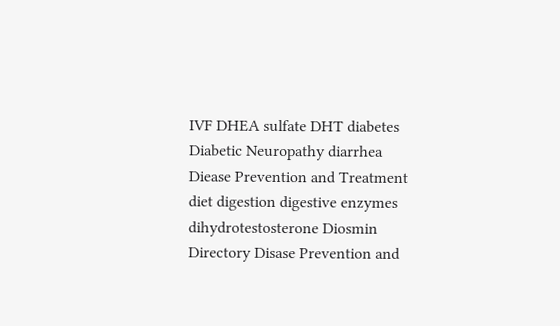IVF DHEA sulfate DHT diabetes Diabetic Neuropathy diarrhea Diease Prevention and Treatment diet digestion digestive enzymes dihydrotestosterone Diosmin Directory Disase Prevention and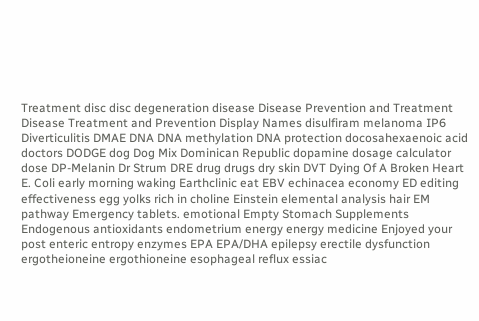Treatment disc disc degeneration disease Disease Prevention and Treatment Disease Treatment and Prevention Display Names disulfiram melanoma IP6 Diverticulitis DMAE DNA DNA methylation DNA protection docosahexaenoic acid doctors DODGE dog Dog Mix Dominican Republic dopamine dosage calculator dose DP-Melanin Dr Strum DRE drug drugs dry skin DVT Dying Of A Broken Heart E. Coli early morning waking Earthclinic eat EBV echinacea economy ED editing effectiveness egg yolks rich in choline Einstein elemental analysis hair EM pathway Emergency tablets. emotional Empty Stomach Supplements Endogenous antioxidants endometrium energy energy medicine Enjoyed your post enteric entropy enzymes EPA EPA/DHA epilepsy erectile dysfunction ergotheioneine ergothioneine esophageal reflux essiac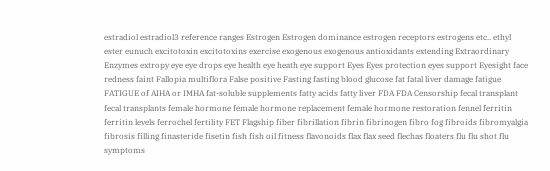estradiol estradiol3 reference ranges Estrogen Estrogen dominance estrogen receptors estrogens etc.. ethyl ester eunuch excitotoxin excitotoxins exercise exogenous exogenous antioxidants extending Extraordinary Enzymes extropy eye eye drops eye health eye heath eye support Eyes Eyes protection eyes support Eyesight face redness faint Fallopia multiflora False positive Fasting fasting blood glucose fat fatal liver damage fatigue FATIGUE of AIHA or IMHA fat-soluble supplements fatty acids fatty liver FDA FDA Censorship fecal transplant fecal transplants female hormone female hormone replacement female hormone restoration fennel ferritin ferritin levels ferrochel fertility FET Flagship fiber fibrillation fibrin fibrinogen fibro fog fibroids fibromyalgia fibrosis filling finasteride fisetin fish fish oil fitness flavonoids flax flax seed flechas floaters flu flu shot flu symptoms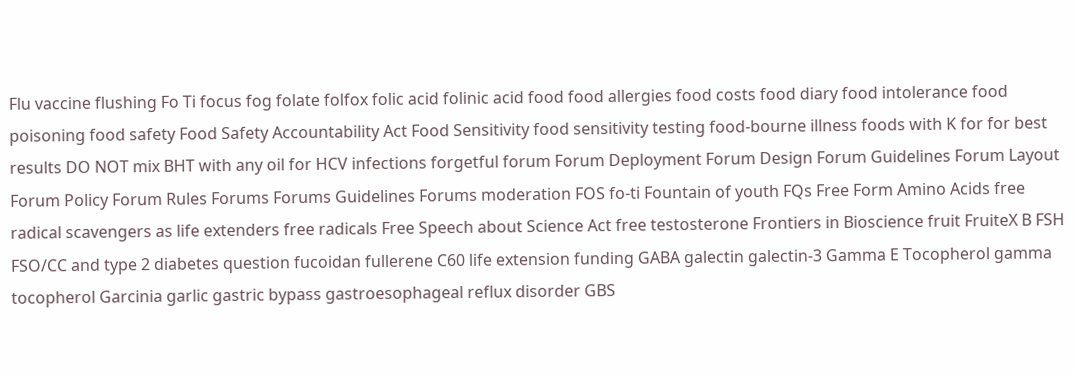Flu vaccine flushing Fo Ti focus fog folate folfox folic acid folinic acid food food allergies food costs food diary food intolerance food poisoning food safety Food Safety Accountability Act Food Sensitivity food sensitivity testing food-bourne illness foods with K for for best results DO NOT mix BHT with any oil for HCV infections forgetful forum Forum Deployment Forum Design Forum Guidelines Forum Layout Forum Policy Forum Rules Forums Forums Guidelines Forums moderation FOS fo-ti Fountain of youth FQs Free Form Amino Acids free radical scavengers as life extenders free radicals Free Speech about Science Act free testosterone Frontiers in Bioscience fruit FruiteX B FSH FSO/CC and type 2 diabetes question fucoidan fullerene C60 life extension funding GABA galectin galectin-3 Gamma E Tocopherol gamma tocopherol Garcinia garlic gastric bypass gastroesophageal reflux disorder GBS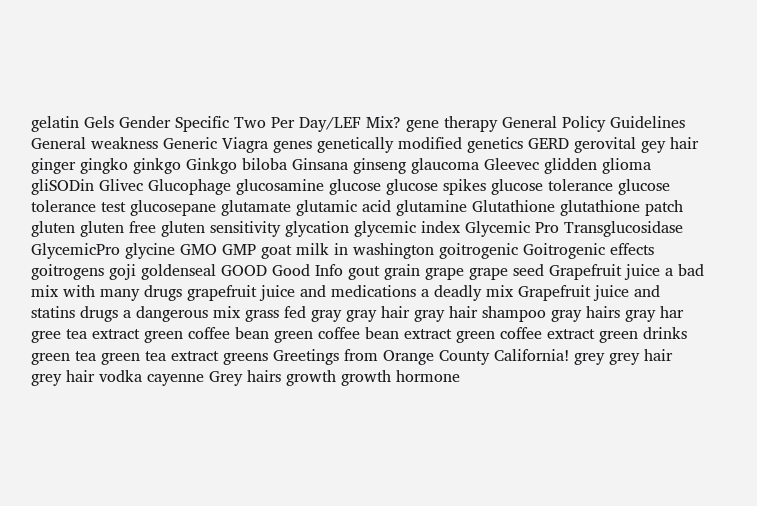gelatin Gels Gender Specific Two Per Day/LEF Mix? gene therapy General Policy Guidelines General weakness Generic Viagra genes genetically modified genetics GERD gerovital gey hair ginger gingko ginkgo Ginkgo biloba Ginsana ginseng glaucoma Gleevec glidden glioma gliSODin Glivec Glucophage glucosamine glucose glucose spikes glucose tolerance glucose tolerance test glucosepane glutamate glutamic acid glutamine Glutathione glutathione patch gluten gluten free gluten sensitivity glycation glycemic index Glycemic Pro Transglucosidase GlycemicPro glycine GMO GMP goat milk in washington goitrogenic Goitrogenic effects goitrogens goji goldenseal GOOD Good Info gout grain grape grape seed Grapefruit juice a bad mix with many drugs grapefruit juice and medications a deadly mix Grapefruit juice and statins drugs a dangerous mix grass fed gray gray hair gray hair shampoo gray hairs gray har gree tea extract green coffee bean green coffee bean extract green coffee extract green drinks green tea green tea extract greens Greetings from Orange County California! grey grey hair grey hair vodka cayenne Grey hairs growth growth hormone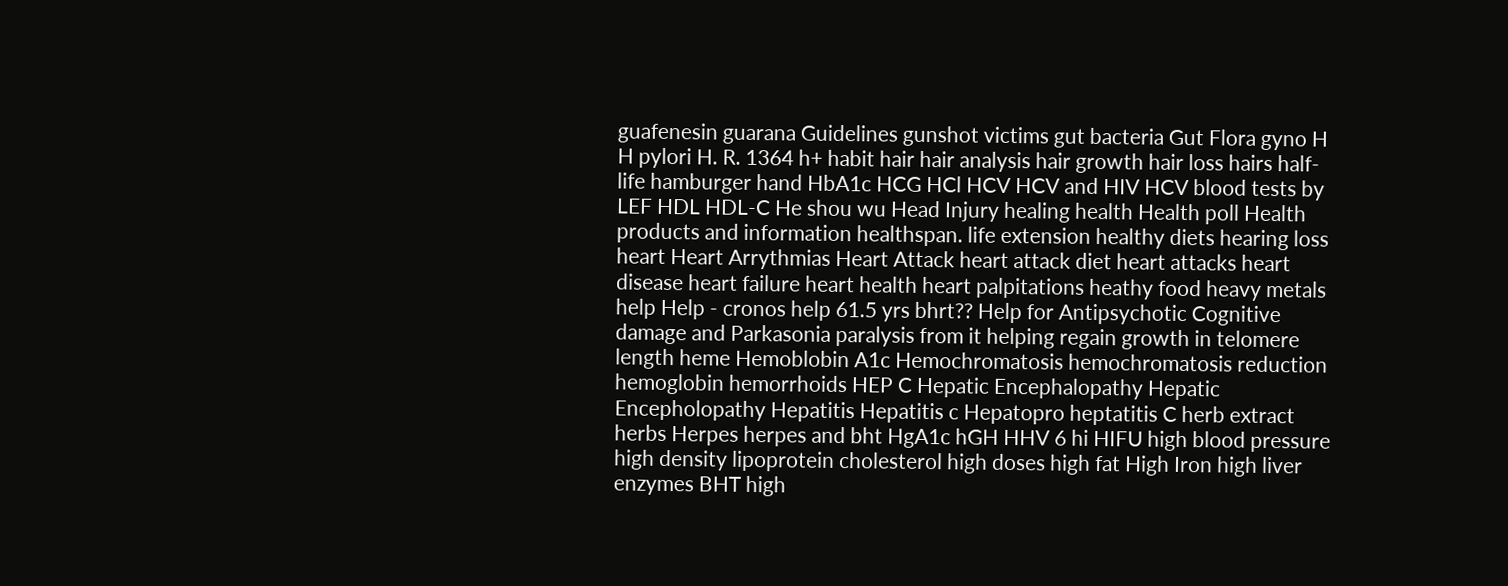guafenesin guarana Guidelines gunshot victims gut bacteria Gut Flora gyno H H pylori H. R. 1364 h+ habit hair hair analysis hair growth hair loss hairs half-life hamburger hand HbA1c HCG HCl HCV HCV and HIV HCV blood tests by LEF HDL HDL-C He shou wu Head Injury healing health Health poll Health products and information healthspan. life extension healthy diets hearing loss heart Heart Arrythmias Heart Attack heart attack diet heart attacks heart disease heart failure heart health heart palpitations heathy food heavy metals help Help - cronos help 61.5 yrs bhrt?? Help for Antipsychotic Cognitive damage and Parkasonia paralysis from it helping regain growth in telomere length heme Hemoblobin A1c Hemochromatosis hemochromatosis reduction hemoglobin hemorrhoids HEP C Hepatic Encephalopathy Hepatic Encepholopathy Hepatitis Hepatitis c Hepatopro heptatitis C herb extract herbs Herpes herpes and bht HgA1c hGH HHV 6 hi HIFU high blood pressure high density lipoprotein cholesterol high doses high fat High Iron high liver enzymes BHT high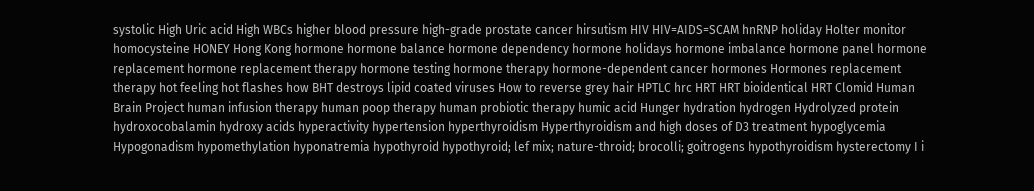systolic High Uric acid High WBCs higher blood pressure high-grade prostate cancer hirsutism HIV HIV=AIDS=SCAM hnRNP holiday Holter monitor homocysteine HONEY Hong Kong hormone hormone balance hormone dependency hormone holidays hormone imbalance hormone panel hormone replacement hormone replacement therapy hormone testing hormone therapy hormone-dependent cancer hormones Hormones replacement therapy hot feeling hot flashes how BHT destroys lipid coated viruses How to reverse grey hair HPTLC hrc HRT HRT bioidentical HRT Clomid Human Brain Project human infusion therapy human poop therapy human probiotic therapy humic acid Hunger hydration hydrogen Hydrolyzed protein hydroxocobalamin hydroxy acids hyperactivity hypertension hyperthyroidism Hyperthyroidism and high doses of D3 treatment hypoglycemia Hypogonadism hypomethylation hyponatremia hypothyroid hypothyroid; lef mix; nature-throid; brocolli; goitrogens hypothyroidism hysterectomy I i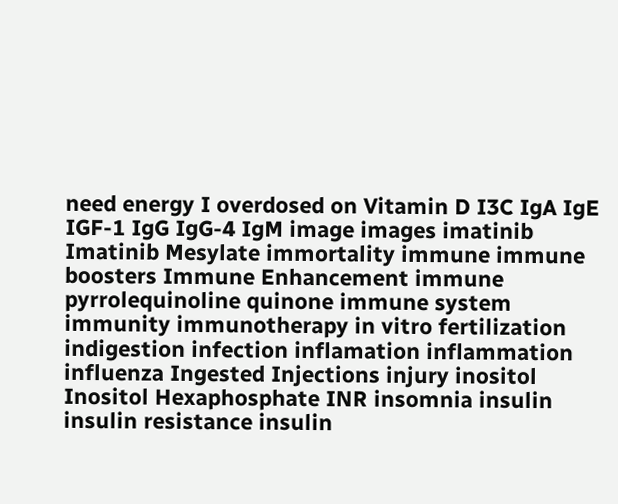need energy I overdosed on Vitamin D I3C IgA IgE IGF-1 IgG IgG-4 IgM image images imatinib Imatinib Mesylate immortality immune immune boosters Immune Enhancement immune pyrrolequinoline quinone immune system immunity immunotherapy in vitro fertilization indigestion infection inflamation inflammation influenza Ingested Injections injury inositol Inositol Hexaphosphate INR insomnia insulin insulin resistance insulin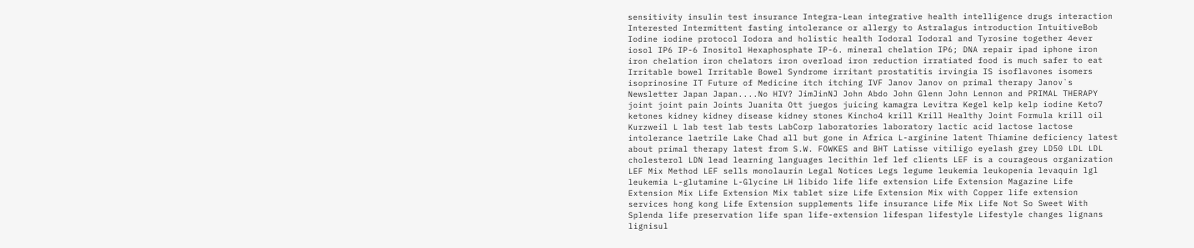sensitivity insulin test insurance Integra-Lean integrative health intelligence drugs interaction Interested Intermittent fasting intolerance or allergy to Astralagus introduction IntuitiveBob Iodine iodine protocol Iodora and holistic health Iodoral Iodoral and Tyrosine together 4ever iosol IP6 IP-6 Inositol Hexaphosphate IP-6. mineral chelation IP6; DNA repair ipad iphone iron iron chelation iron chelators iron overload iron reduction irratiated food is much safer to eat Irritable bowel Irritable Bowel Syndrome irritant prostatitis irvingia IS isoflavones isomers isoprinosine IT Future of Medicine itch itching IVF Janov Janov on primal therapy Janov`s Newsletter Japan Japan....No HIV? JimJinNJ John Abdo John Glenn John Lennon and PRIMAL THERAPY joint joint pain Joints Juanita Ott juegos juicing kamagra Levitra Kegel kelp kelp iodine Keto7 ketones kidney kidney disease kidney stones Kincho4 krill Krill Healthy Joint Formula krill oil Kurzweil L lab test lab tests LabCorp laboratories laboratory lactic acid lactose lactose intolerance laetrile Lake Chad all but gone in Africa L-arginine latent Thiamine deficiency latest about primal therapy latest from S.W. FOWKES and BHT Latisse vitiligo eyelash grey LD50 LDL LDL cholesterol LDN lead learning languages lecithin lef lef clients LEF is a courageous organization LEF Mix Method LEF sells monolaurin Legal Notices Legs legume leukemia leukopenia levaquin lgl leukemia L-glutamine L-Glycine LH libido life life extension Life Extension Magazine Life Extension Mix Life Extension Mix tablet size Life Extension Mix with Copper life extension services hong kong Life Extension supplements life insurance Life Mix Life Not So Sweet With Splenda life preservation life span life-extension lifespan lifestyle Lifestyle changes lignans lignisul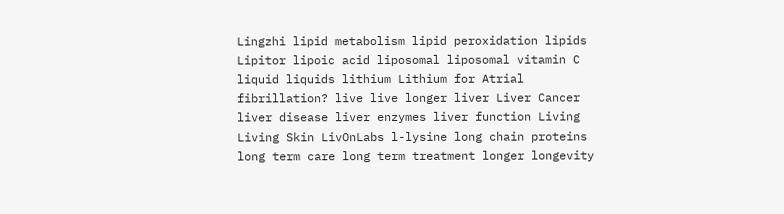Lingzhi lipid metabolism lipid peroxidation lipids Lipitor lipoic acid liposomal liposomal vitamin C liquid liquids lithium Lithium for Atrial fibrillation? live live longer liver Liver Cancer liver disease liver enzymes liver function Living Living Skin LivOnLabs l-lysine long chain proteins long term care long term treatment longer longevity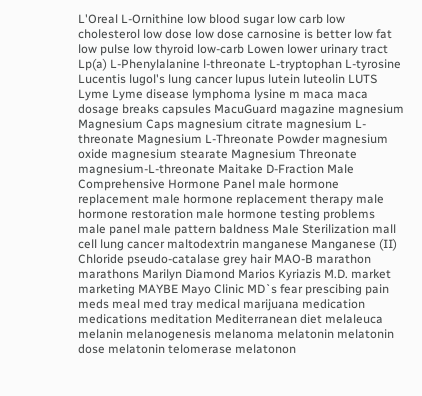L'Oreal L-Ornithine low blood sugar low carb low cholesterol low dose low dose carnosine is better low fat low pulse low thyroid low-carb Lowen lower urinary tract Lp(a) L-Phenylalanine l-threonate L-tryptophan L-tyrosine Lucentis lugol's lung cancer lupus lutein luteolin LUTS Lyme Lyme disease lymphoma lysine m maca maca dosage breaks capsules MacuGuard magazine magnesium Magnesium Caps magnesium citrate magnesium L-threonate Magnesium L-Threonate Powder magnesium oxide magnesium stearate Magnesium Threonate magnesium-L-threonate Maitake D-Fraction Male Comprehensive Hormone Panel male hormone replacement male hormone replacement therapy male hormone restoration male hormone testing problems male panel male pattern baldness Male Sterilization mall cell lung cancer maltodextrin manganese Manganese (II) Chloride pseudo-catalase grey hair MAO-B marathon marathons Marilyn Diamond Marios Kyriazis M.D. market marketing MAYBE Mayo Clinic MD`s fear prescibing pain meds meal med tray medical marijuana medication medications meditation Mediterranean diet melaleuca melanin melanogenesis melanoma melatonin melatonin dose melatonin telomerase melatonon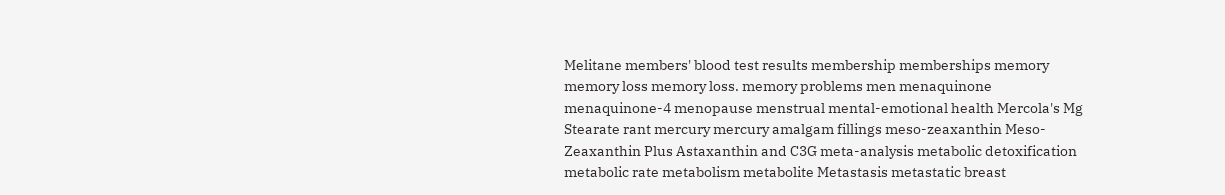Melitane members' blood test results membership memberships memory memory loss memory loss. memory problems men menaquinone menaquinone-4 menopause menstrual mental-emotional health Mercola's Mg Stearate rant mercury mercury amalgam fillings meso-zeaxanthin Meso-Zeaxanthin Plus Astaxanthin and C3G meta-analysis metabolic detoxification metabolic rate metabolism metabolite Metastasis metastatic breast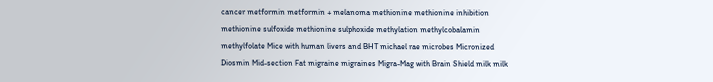cancer metformin metformin + melanoma methionine methionine inhibition methionine sulfoxide methionine sulphoxide methylation methylcobalamin methylfolate Mice with human livers and BHT michael rae microbes Micronized Diosmin Mid-section Fat migraine migraines Migra-Mag with Brain Shield milk milk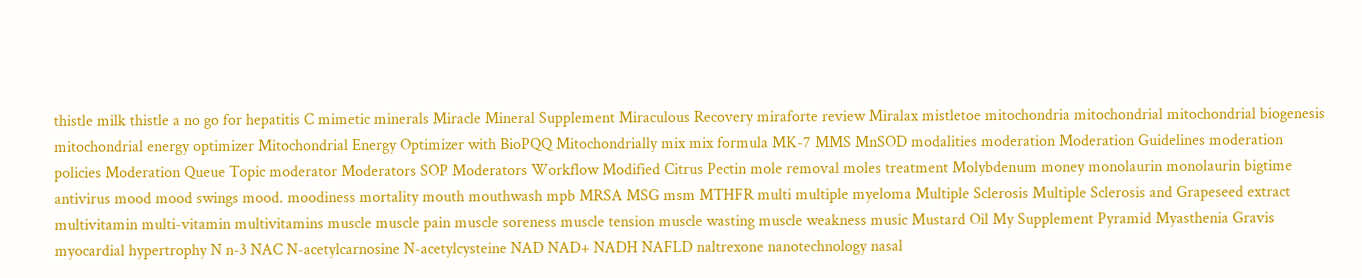thistle milk thistle a no go for hepatitis C mimetic minerals Miracle Mineral Supplement Miraculous Recovery miraforte review Miralax mistletoe mitochondria mitochondrial mitochondrial biogenesis mitochondrial energy optimizer Mitochondrial Energy Optimizer with BioPQQ Mitochondrially mix mix formula MK-7 MMS MnSOD modalities moderation Moderation Guidelines moderation policies Moderation Queue Topic moderator Moderators SOP Moderators Workflow Modified Citrus Pectin mole removal moles treatment Molybdenum money monolaurin monolaurin bigtime antivirus mood mood swings mood. moodiness mortality mouth mouthwash mpb MRSA MSG msm MTHFR multi multiple myeloma Multiple Sclerosis Multiple Sclerosis and Grapeseed extract multivitamin multi-vitamin multivitamins muscle muscle pain muscle soreness muscle tension muscle wasting muscle weakness music Mustard Oil My Supplement Pyramid Myasthenia Gravis myocardial hypertrophy N n-3 NAC N-acetylcarnosine N-acetylcysteine NAD NAD+ NADH NAFLD naltrexone nanotechnology nasal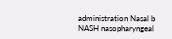administration Nasal b NASH nasopharyngeal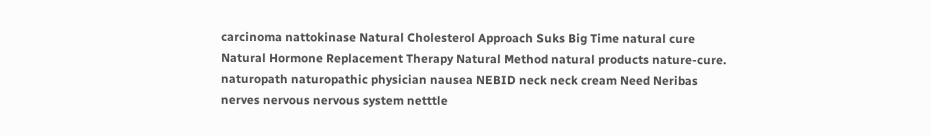carcinoma nattokinase Natural Cholesterol Approach Suks Big Time natural cure Natural Hormone Replacement Therapy Natural Method natural products nature-cure. naturopath naturopathic physician nausea NEBID neck neck cream Need Neribas nerves nervous nervous system netttle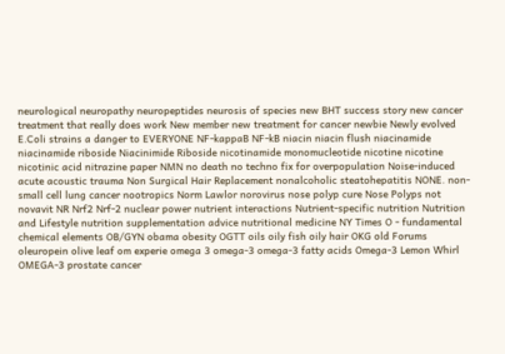neurological neuropathy neuropeptides neurosis of species new BHT success story new cancer treatment that really does work New member new treatment for cancer newbie Newly evolved E.Coli strains a danger to EVERYONE NF-kappaB NF-kB niacin niacin flush niacinamide niacinamide riboside Niacinimide Riboside nicotinamide monomucleotide nicotine nicotine nicotinic acid nitrazine paper NMN no death no techno fix for overpopulation Noise-induced acute acoustic trauma Non Surgical Hair Replacement nonalcoholic steatohepatitis NONE. non-small cell lung cancer nootropics Norm Lawlor norovirus nose polyp cure Nose Polyps not novavit NR Nrf2 Nrf-2 nuclear power nutrient interactions Nutrient-specific nutrition Nutrition and Lifestyle nutrition supplementation advice nutritional medicine NY Times O - fundamental chemical elements OB/GYN obama obesity OGTT oils oily fish oily hair OKG old Forums oleuropein olive leaf om experie omega 3 omega-3 omega-3 fatty acids Omega-3 Lemon Whirl OMEGA-3 prostate cancer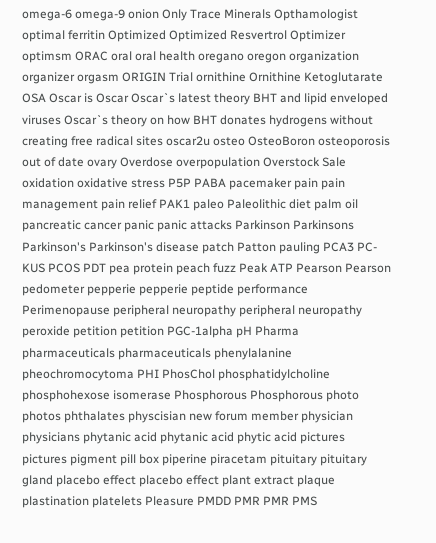omega-6 omega-9 onion Only Trace Minerals Opthamologist optimal ferritin Optimized Optimized Resvertrol Optimizer optimsm ORAC oral oral health oregano oregon organization organizer orgasm ORIGIN Trial ornithine Ornithine Ketoglutarate OSA Oscar is Oscar Oscar`s latest theory BHT and lipid enveloped viruses Oscar`s theory on how BHT donates hydrogens without creating free radical sites oscar2u osteo OsteoBoron osteoporosis out of date ovary Overdose overpopulation Overstock Sale oxidation oxidative stress P5P PABA pacemaker pain pain management pain relief PAK1 paleo Paleolithic diet palm oil pancreatic cancer panic panic attacks Parkinson Parkinsons Parkinson's Parkinson's disease patch Patton pauling PCA3 PC-KUS PCOS PDT pea protein peach fuzz Peak ATP Pearson Pearson pedometer pepperie pepperie peptide performance Perimenopause peripheral neuropathy peripheral neuropathy peroxide petition petition PGC-1alpha pH Pharma pharmaceuticals pharmaceuticals phenylalanine pheochromocytoma PHI PhosChol phosphatidylcholine phosphohexose isomerase Phosphorous Phosphorous photo photos phthalates physcisian new forum member physician physicians phytanic acid phytanic acid phytic acid pictures pictures pigment pill box piperine piracetam pituitary pituitary gland placebo effect placebo effect plant extract plaque plastination platelets Pleasure PMDD PMR PMR PMS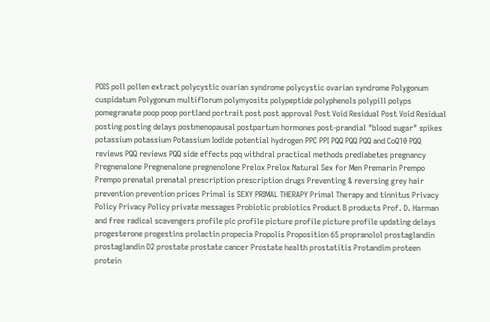POIS poll pollen extract polycystic ovarian syndrome polycystic ovarian syndrome Polygonum cuspidatum Polygonum multiflorum polymyosits polypeptide polyphenols polypill polyps pomegranate poop poop portland portrait post post approval Post Void Residual Post Void Residual posting posting delays postmenopausal postpartum hormones post-prandial "blood sugar" spikes potassium potassium Potassium Iodide potential hydrogen PPC PPI PQQ PQQ PQQ and CoQ10 PQQ reviews PQQ reviews PQQ side effects pqq withdral practical methods prediabetes pregnancy Pregnenalone Pregnenalone pregnenolone Prelox Prelox Natural Sex for Men Premarin Prempo Prempo prenatal prenatal prescription prescription drugs Preventing & reversing grey hair prevention prevention prices Primal is SEXY PRIMAL THERAPY Primal Therapy and tinnitus Privacy Policy Privacy Policy private messages Probiotic probiotics Product B products Prof. D. Harman and free radical scavengers profile pic profile picture profile picture profile updating delays progesterone progestins prolactin propecia Propolis Proposition 65 propranolol prostaglandin prostaglandin D2 prostate prostate cancer Prostate health prostatitis Protandim proteen protein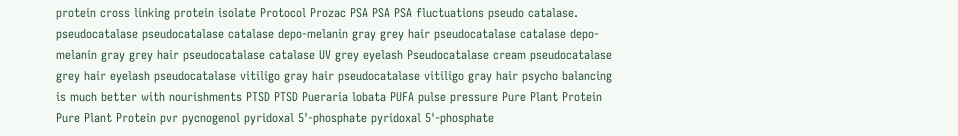protein cross linking protein isolate Protocol Prozac PSA PSA PSA fluctuations pseudo catalase. pseudocatalase pseudocatalase catalase depo-melanin gray grey hair pseudocatalase catalase depo-melanin gray grey hair pseudocatalase catalase UV grey eyelash Pseudocatalase cream pseudocatalase grey hair eyelash pseudocatalase vitiligo gray hair pseudocatalase vitiligo gray hair psycho balancing is much better with nourishments PTSD PTSD Pueraria lobata PUFA pulse pressure Pure Plant Protein Pure Plant Protein pvr pycnogenol pyridoxal 5'-phosphate pyridoxal 5'-phosphate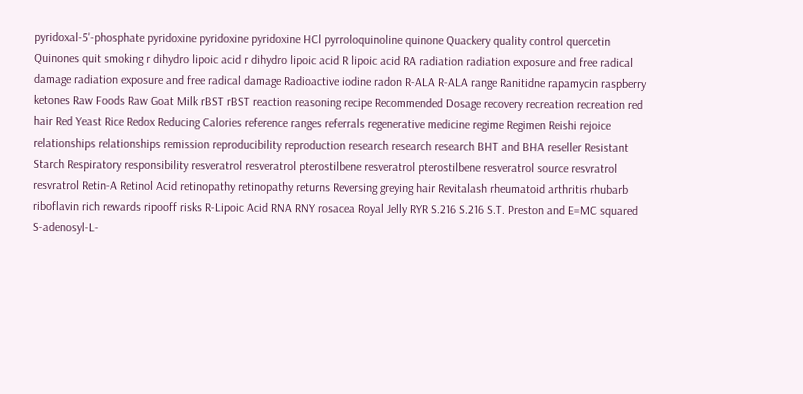pyridoxal-5'-phosphate pyridoxine pyridoxine pyridoxine HCl pyrroloquinoline quinone Quackery quality control quercetin Quinones quit smoking r dihydro lipoic acid r dihydro lipoic acid R lipoic acid RA radiation radiation exposure and free radical damage radiation exposure and free radical damage Radioactive iodine radon R-ALA R-ALA range Ranitidne rapamycin raspberry ketones Raw Foods Raw Goat Milk rBST rBST reaction reasoning recipe Recommended Dosage recovery recreation recreation red hair Red Yeast Rice Redox Reducing Calories reference ranges referrals regenerative medicine regime Regimen Reishi rejoice relationships relationships remission reproducibility reproduction research research research BHT and BHA reseller Resistant Starch Respiratory responsibility resveratrol resveratrol pterostilbene resveratrol pterostilbene resveratrol source resvratrol resvratrol Retin-A Retinol Acid retinopathy retinopathy returns Reversing greying hair Revitalash rheumatoid arthritis rhubarb riboflavin rich rewards ripooff risks R-Lipoic Acid RNA RNY rosacea Royal Jelly RYR S.216 S.216 S.T. Preston and E=MC squared S-adenosyl-L-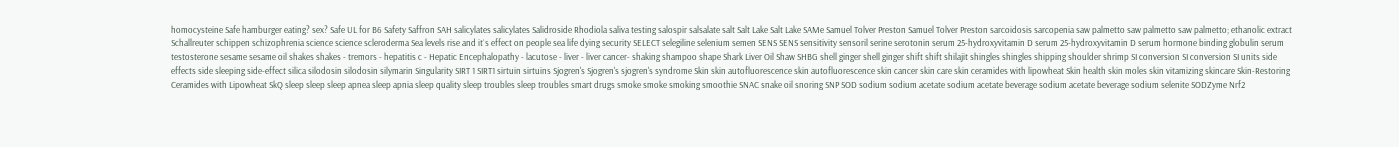homocysteine Safe hamburger eating? sex? Safe UL for B6 Safety Saffron SAH salicylates salicylates Salidroside Rhodiola saliva testing salospir salsalate salt Salt Lake Salt Lake SAMe Samuel Tolver Preston Samuel Tolver Preston sarcoidosis sarcopenia saw palmetto saw palmetto saw palmetto; ethanolic extract Schallreuter schippen schizophrenia science science scleroderma Sea levels rise and it`s effect on people sea life dying security SELECT selegiline selenium semen SENS SENS sensitivity sensoril serine serotonin serum 25-hydroxyvitamin D serum 25-hydroxyvitamin D serum hormone binding globulin serum testosterone sesame sesame oil shakes shakes - tremors - hepatitis c - Hepatic Encephalopathy - lacutose - liver - liver cancer- shaking shampoo shape Shark Liver Oil Shaw SHBG shell ginger shell ginger shift shift shilajit shingles shingles shipping shoulder shrimp SI conversion SI conversion SI units side effects side sleeping side-effect silica silodosin silodosin silymarin Singularity SIRT 1 SIRT1 sirtuin sirtuins Sjogren's Sjogren's sjogren's syndrome Skin skin autofluorescence skin autofluorescence skin cancer skin care skin ceramides with lipowheat Skin health skin moles skin vitamizing skincare Skin-Restoring Ceramides with Lipowheat SkQ sleep sleep sleep apnea sleep apnia sleep quality sleep troubles sleep troubles smart drugs smoke smoke smoking smoothie SNAC snake oil snoring SNP SOD sodium sodium acetate sodium acetate beverage sodium acetate beverage sodium selenite SODZyme Nrf2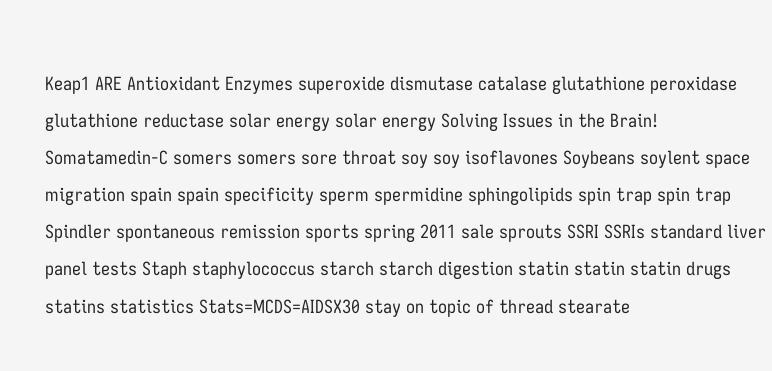Keap1 ARE Antioxidant Enzymes superoxide dismutase catalase glutathione peroxidase glutathione reductase solar energy solar energy Solving Issues in the Brain! Somatamedin-C somers somers sore throat soy soy isoflavones Soybeans soylent space migration spain spain specificity sperm spermidine sphingolipids spin trap spin trap Spindler spontaneous remission sports spring 2011 sale sprouts SSRI SSRIs standard liver panel tests Staph staphylococcus starch starch digestion statin statin statin drugs statins statistics Stats=MCDS=AIDSX30 stay on topic of thread stearate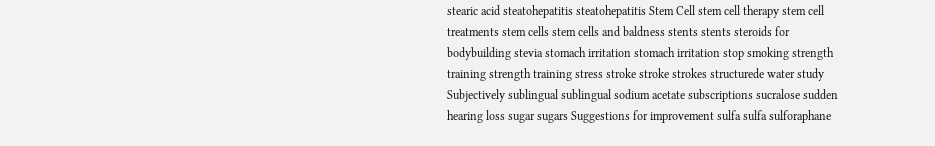stearic acid steatohepatitis steatohepatitis Stem Cell stem cell therapy stem cell treatments stem cells stem cells and baldness stents stents steroids for bodybuilding stevia stomach irritation stomach irritation stop smoking strength training strength training stress stroke stroke strokes structurede water study Subjectively sublingual sublingual sodium acetate subscriptions sucralose sudden hearing loss sugar sugars Suggestions for improvement sulfa sulfa sulforaphane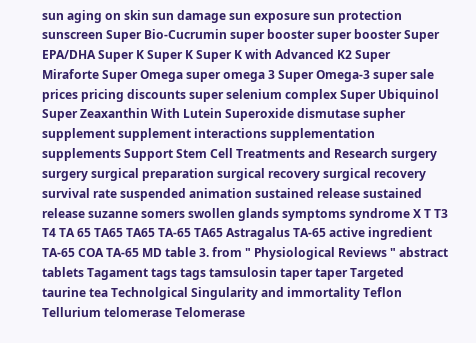sun aging on skin sun damage sun exposure sun protection sunscreen Super Bio-Cucrumin super booster super booster Super EPA/DHA Super K Super K Super K with Advanced K2 Super Miraforte Super Omega super omega 3 Super Omega-3 super sale prices pricing discounts super selenium complex Super Ubiquinol Super Zeaxanthin With Lutein Superoxide dismutase supher supplement supplement interactions supplementation supplements Support Stem Cell Treatments and Research surgery surgery surgical preparation surgical recovery surgical recovery survival rate suspended animation sustained release sustained release suzanne somers swollen glands symptoms syndrome X T T3 T4 TA 65 TA65 TA65 TA-65 TA65 Astragalus TA-65 active ingredient TA-65 COA TA-65 MD table 3. from " Physiological Reviews " abstract tablets Tagament tags tags tamsulosin taper taper Targeted taurine tea Technolgical Singularity and immortality Teflon Tellurium telomerase Telomerase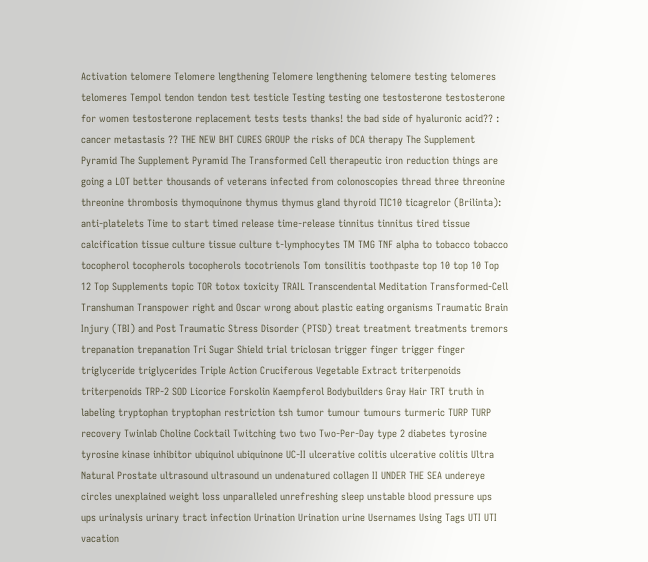Activation telomere Telomere lengthening Telomere lengthening telomere testing telomeres telomeres Tempol tendon tendon test testicle Testing testing one testosterone testosterone for women testosterone replacement tests tests thanks! the bad side of hyaluronic acid?? : cancer metastasis ?? THE NEW BHT CURES GROUP the risks of DCA therapy The Supplement Pyramid The Supplement Pyramid The Transformed Cell therapeutic iron reduction things are going a LOT better thousands of veterans infected from colonoscopies thread three threonine threonine thrombosis thymoquinone thymus thymus gland thyroid TIC10 ticagrelor (Brilinta): anti-platelets Time to start timed release time-release tinnitus tinnitus tired tissue calcification tissue culture tissue culture t-lymphocytes TM TMG TNF alpha to tobacco tobacco tocopherol tocopherols tocopherols tocotrienols Tom tonsilitis toothpaste top 10 top 10 Top 12 Top Supplements topic TOR totox toxicity TRAIL Transcendental Meditation Transformed-Cell Transhuman Transpower right and Oscar wrong about plastic eating organisms Traumatic Brain Injury (TBI) and Post Traumatic Stress Disorder (PTSD) treat treatment treatments tremors trepanation trepanation Tri Sugar Shield trial triclosan trigger finger trigger finger triglyceride triglycerides Triple Action Cruciferous Vegetable Extract triterpenoids triterpenoids TRP-2 SOD Licorice Forskolin Kaempferol Bodybuilders Gray Hair TRT truth in labeling tryptophan tryptophan restriction tsh tumor tumour tumours turmeric TURP TURP recovery Twinlab Choline Cocktail Twitching two two Two-Per-Day type 2 diabetes tyrosine tyrosine kinase inhibitor ubiquinol ubiquinone UC-II ulcerative colitis ulcerative colitis Ultra Natural Prostate ultrasound ultrasound un undenatured collagen II UNDER THE SEA undereye circles unexplained weight loss unparalleled unrefreshing sleep unstable blood pressure ups ups urinalysis urinary tract infection Urination Urination urine Usernames Using Tags UTI UTI vacation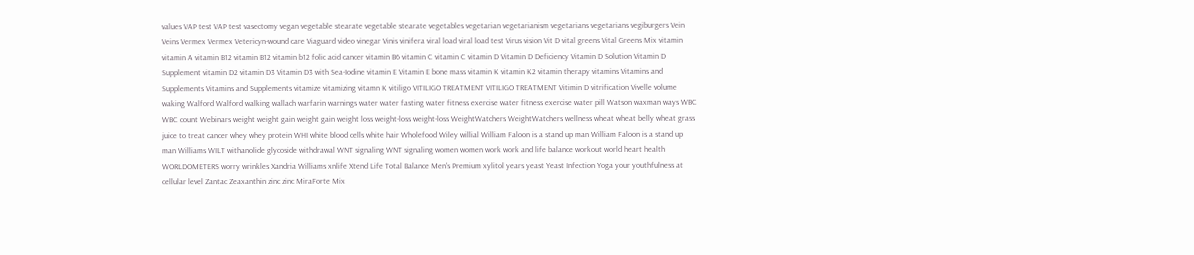values VAP test VAP test vasectomy vegan vegetable stearate vegetable stearate vegetables vegetarian vegetarianism vegetarians vegetarians vegiburgers Vein Veins Vermex Vermex Vetericyn-wound care Viaguard video vinegar Vinis vinifera viral load viral load test Virus vision Vit D vital greens Vital Greens Mix vitamin vitamin A vitamin B12 vitamin B12 vitamin b12 folic acid cancer vitamin B6 vitamin C vitamin C vitamin D Vitamin D Deficiency Vitamin D Solution Vitamin D Supplement vitamin D2 vitamin D3 Vitamin D3 with Sea-Iodine vitamin E Vitamin E bone mass vitamin K vitamin K2 vitamin therapy vitamins Vitamins and Supplements Vitamins and Supplements vitamize vitamizing vitamn K vitiligo VITILIGO TREATMENT VITILIGO TREATMENT Vitimin D vitrification Vivelle volume waking Walford Walford walking wallach warfarin warnings water water fasting water fitness exercise water fitness exercise water pill Watson waxman ways WBC WBC count Webinars weight weight gain weight gain weight loss weight-loss weight-loss WeightWatchers WeightWatchers wellness wheat wheat belly wheat grass juice to treat cancer whey whey protein WHI white blood cells white hair Wholefood Wiley willial William Faloon is a stand up man William Faloon is a stand up man Williams WILT withanolide glycoside withdrawal WNT signaling WNT signaling women women work work and life balance workout world heart health WORLDOMETERS worry wrinkles Xandria Williams xnlife Xtend Life Total Balance Men's Premium xylitol years yeast Yeast Infection Yoga your youthfulness at cellular level Zantac Zeaxanthin zinc zinc MiraForte Mix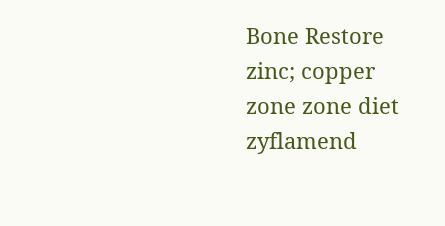Bone Restore zinc; copper zone zone diet zyflamend